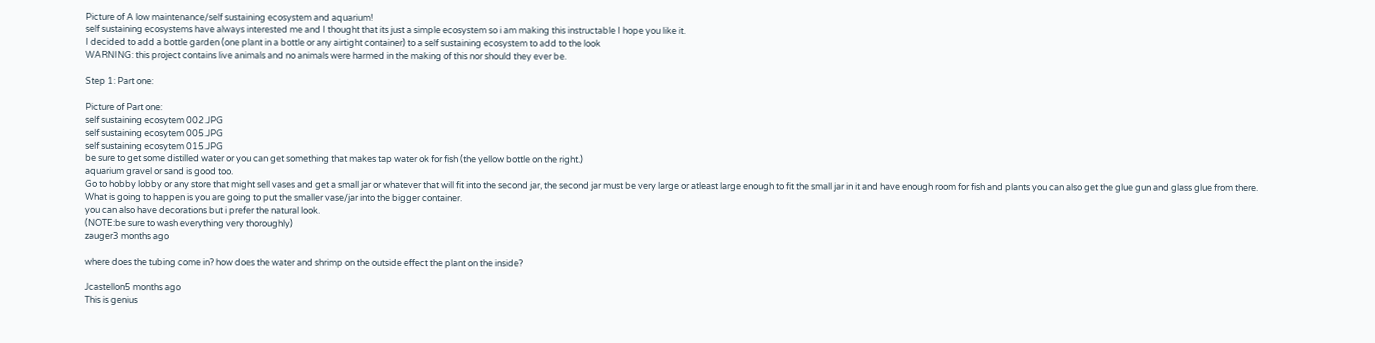Picture of A low maintenance/self sustaining ecosystem and aquarium!
self sustaining ecosystems have always interested me and I thought that its just a simple ecosystem so i am making this instructable I hope you like it.
I decided to add a bottle garden (one plant in a bottle or any airtight container) to a self sustaining ecosystem to add to the look
WARNING: this project contains live animals and no animals were harmed in the making of this nor should they ever be.

Step 1: Part one:

Picture of Part one:
self sustaining ecosytem 002.JPG
self sustaining ecosytem 005.JPG
self sustaining ecosytem 015.JPG
be sure to get some distilled water or you can get something that makes tap water ok for fish (the yellow bottle on the right.)
aquarium gravel or sand is good too.
Go to hobby lobby or any store that might sell vases and get a small jar or whatever that will fit into the second jar, the second jar must be very large or atleast large enough to fit the small jar in it and have enough room for fish and plants you can also get the glue gun and glass glue from there.
What is going to happen is you are going to put the smaller vase/jar into the bigger container.
you can also have decorations but i prefer the natural look.
(NOTE:be sure to wash everything very thoroughly)
zauger3 months ago

where does the tubing come in? how does the water and shrimp on the outside effect the plant on the inside?

Jcastellon5 months ago
This is genius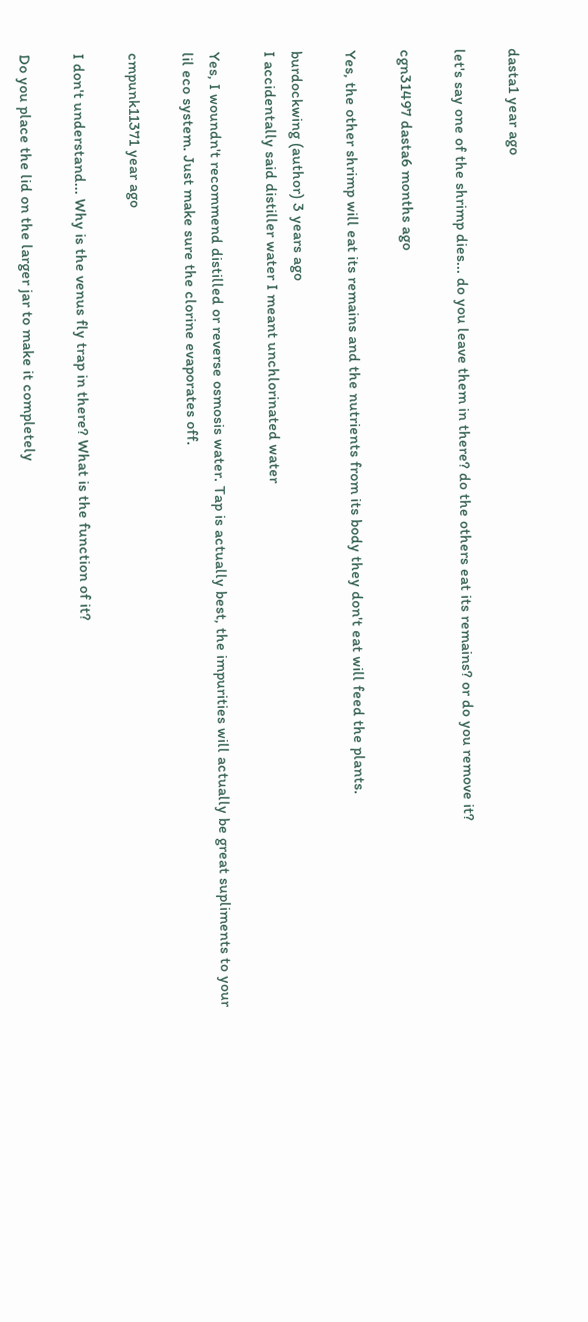dasta1 year ago

let's say one of the shrimp dies... do you leave them in there? do the others eat its remains? or do you remove it?

cgn31497 dasta6 months ago

Yes, the other shrimp will eat its remains and the nutrients from its body they don't eat will feed the plants.

burdockwing (author) 3 years ago
I accidentally said distiller water I meant unchlorinated water

Yes, I woundn't recommend distilled or reverse osmosis water. Tap is actually best, the impurities will actually be great supliments to your lil eco system. Just make sure the clorine evaporates off.

cmpunk11371 year ago

I don't understand... Why is the venus fly trap in there? What is the function of it?

Do you place the lid on the larger jar to make it completely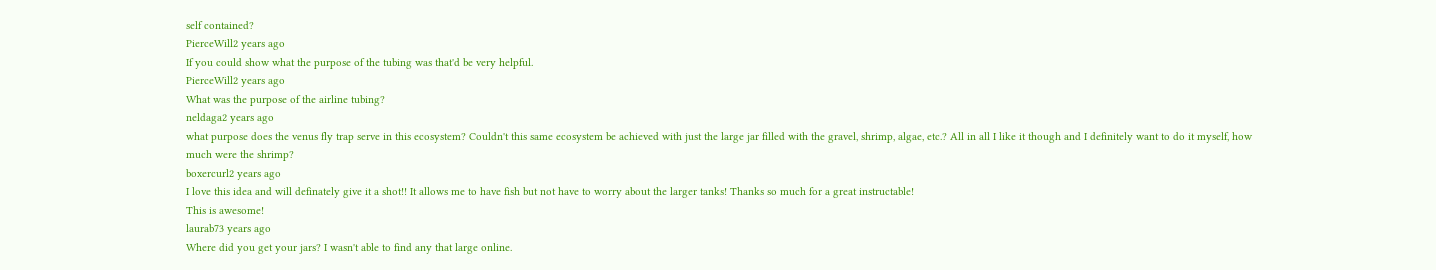self contained?
PierceWill2 years ago
If you could show what the purpose of the tubing was that'd be very helpful.
PierceWill2 years ago
What was the purpose of the airline tubing?
neldaga2 years ago
what purpose does the venus fly trap serve in this ecosystem? Couldn't this same ecosystem be achieved with just the large jar filled with the gravel, shrimp, algae, etc.? All in all I like it though and I definitely want to do it myself, how much were the shrimp?
boxercurl2 years ago
I love this idea and will definately give it a shot!! It allows me to have fish but not have to worry about the larger tanks! Thanks so much for a great instructable!
This is awesome!
laurab73 years ago
Where did you get your jars? I wasn't able to find any that large online.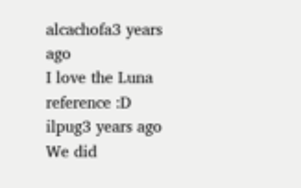alcachofa3 years ago
I love the Luna reference :D
ilpug3 years ago
We did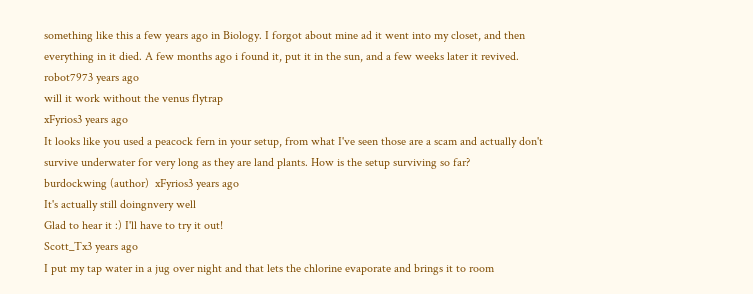something like this a few years ago in Biology. I forgot about mine ad it went into my closet, and then everything in it died. A few months ago i found it, put it in the sun, and a few weeks later it revived.
robot7973 years ago
will it work without the venus flytrap
xFyrios3 years ago
It looks like you used a peacock fern in your setup, from what I've seen those are a scam and actually don't survive underwater for very long as they are land plants. How is the setup surviving so far?
burdockwing (author)  xFyrios3 years ago
It's actually still doingnvery well
Glad to hear it :) I'll have to try it out!
Scott_Tx3 years ago
I put my tap water in a jug over night and that lets the chlorine evaporate and brings it to room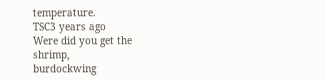temperature.
TSC3 years ago
Were did you get the shrimp,
burdockwing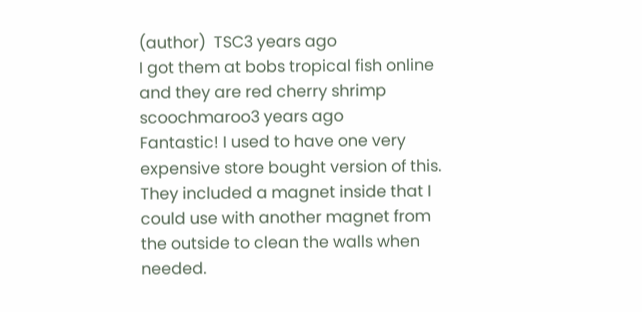(author)  TSC3 years ago
I got them at bobs tropical fish online and they are red cherry shrimp
scoochmaroo3 years ago
Fantastic! I used to have one very expensive store bought version of this. They included a magnet inside that I could use with another magnet from the outside to clean the walls when needed.